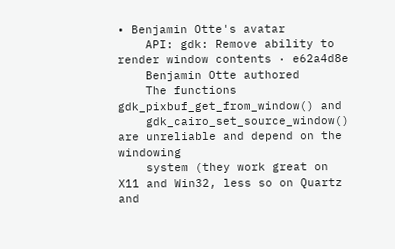• Benjamin Otte's avatar
    API: gdk: Remove ability to render window contents · e62a4d8e
    Benjamin Otte authored
    The functions gdk_pixbuf_get_from_window() and
    gdk_cairo_set_source_window() are unreliable and depend on the windowing
    system (they work great on X11 and Win32, less so on Quartz and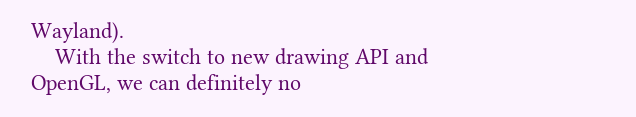Wayland).
    With the switch to new drawing API and OpenGL, we can definitely no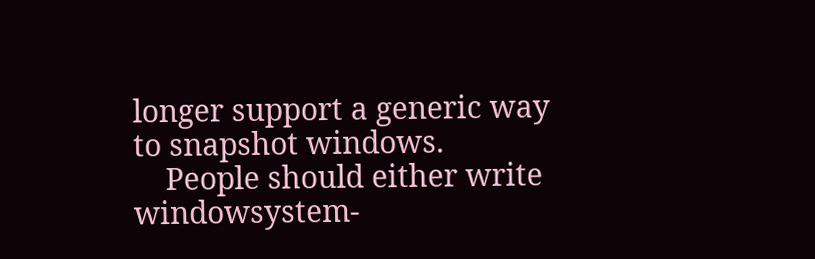longer support a generic way to snapshot windows.
    People should either write windowsystem-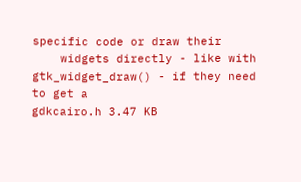specific code or draw their
    widgets directly - like with gtk_widget_draw() - if they need to get a
gdkcairo.h 3.47 KB